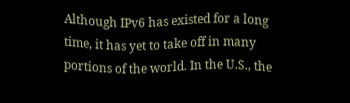Although IPv6 has existed for a long time, it has yet to take off in many portions of the world. In the U.S., the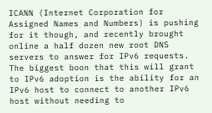ICANN (Internet Corporation for Assigned Names and Numbers) is pushing for it though, and recently brought online a half dozen new root DNS servers to answer for IPv6 requests. The biggest boon that this will grant to IPv6 adoption is the ability for an IPv6 host to connect to another IPv6 host without needing to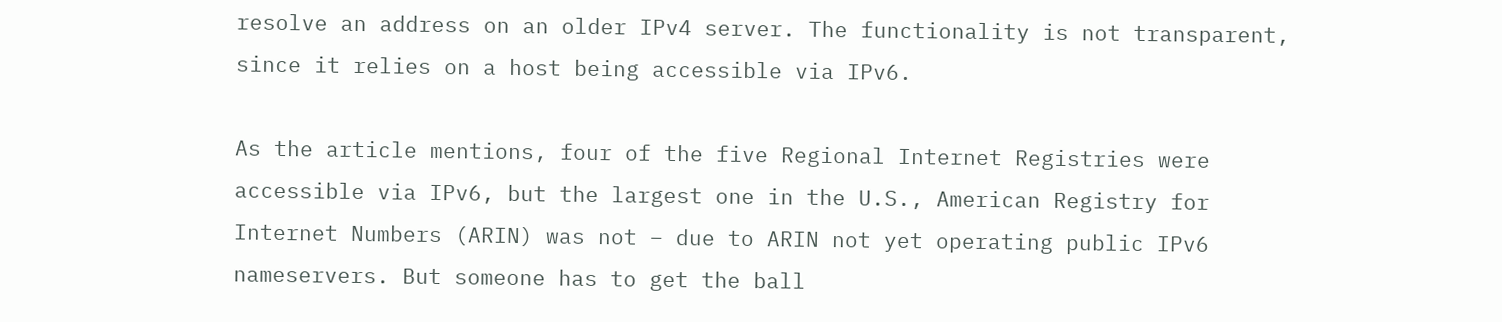resolve an address on an older IPv4 server. The functionality is not transparent, since it relies on a host being accessible via IPv6.

As the article mentions, four of the five Regional Internet Registries were accessible via IPv6, but the largest one in the U.S., American Registry for Internet Numbers (ARIN) was not – due to ARIN not yet operating public IPv6 nameservers. But someone has to get the ball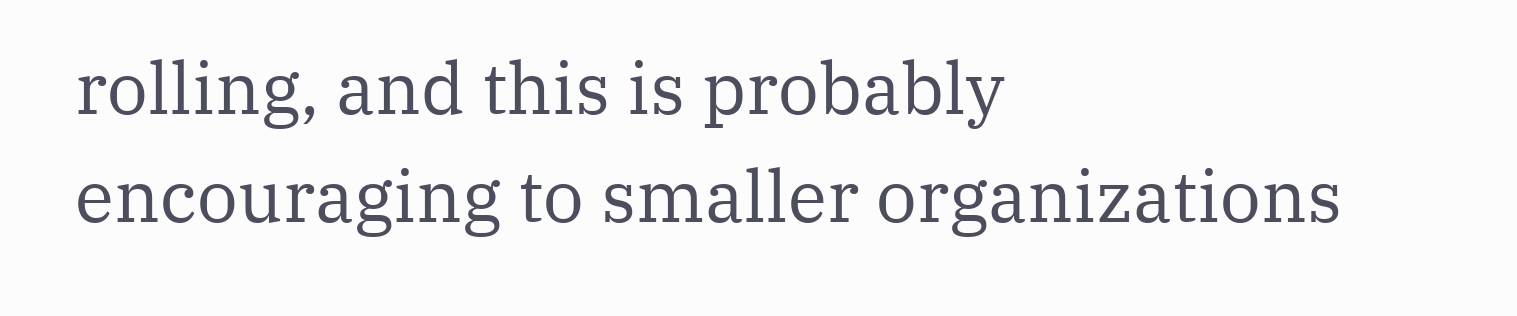rolling, and this is probably encouraging to smaller organizations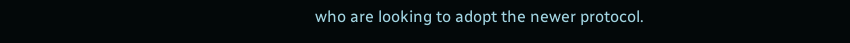who are looking to adopt the newer protocol.